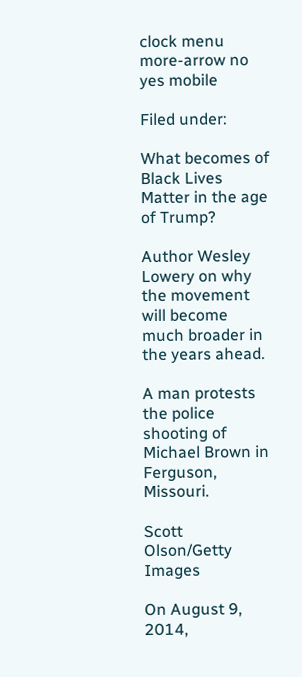clock menu more-arrow no yes mobile

Filed under:

What becomes of Black Lives Matter in the age of Trump?

Author Wesley Lowery on why the movement will become much broader in the years ahead.

A man protests the police shooting of Michael Brown in Ferguson, Missouri.

Scott Olson/Getty Images

On August 9, 2014,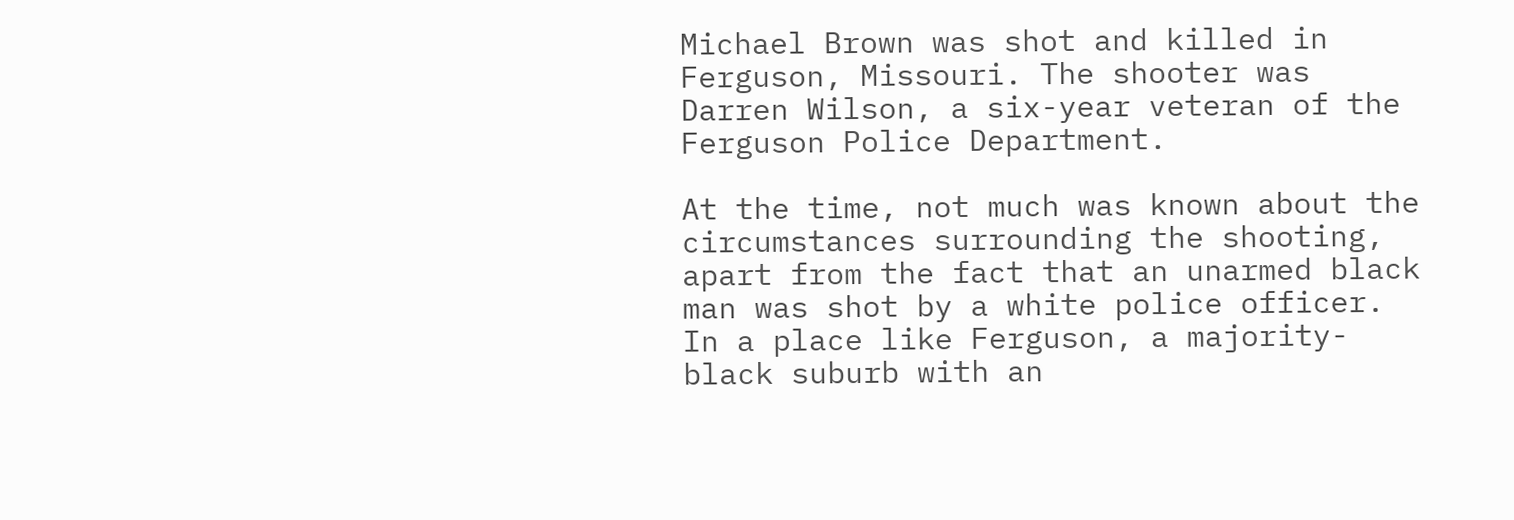Michael Brown was shot and killed in Ferguson, Missouri. The shooter was Darren Wilson, a six-year veteran of the Ferguson Police Department.

At the time, not much was known about the circumstances surrounding the shooting, apart from the fact that an unarmed black man was shot by a white police officer. In a place like Ferguson, a majority-black suburb with an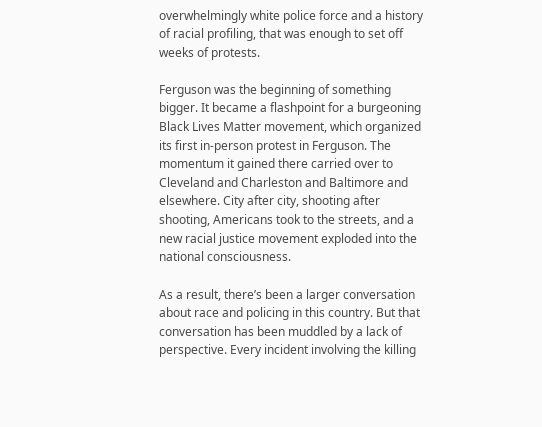overwhelmingly white police force and a history of racial profiling, that was enough to set off weeks of protests.

Ferguson was the beginning of something bigger. It became a flashpoint for a burgeoning Black Lives Matter movement, which organized its first in-person protest in Ferguson. The momentum it gained there carried over to Cleveland and Charleston and Baltimore and elsewhere. City after city, shooting after shooting, Americans took to the streets, and a new racial justice movement exploded into the national consciousness.

As a result, there’s been a larger conversation about race and policing in this country. But that conversation has been muddled by a lack of perspective. Every incident involving the killing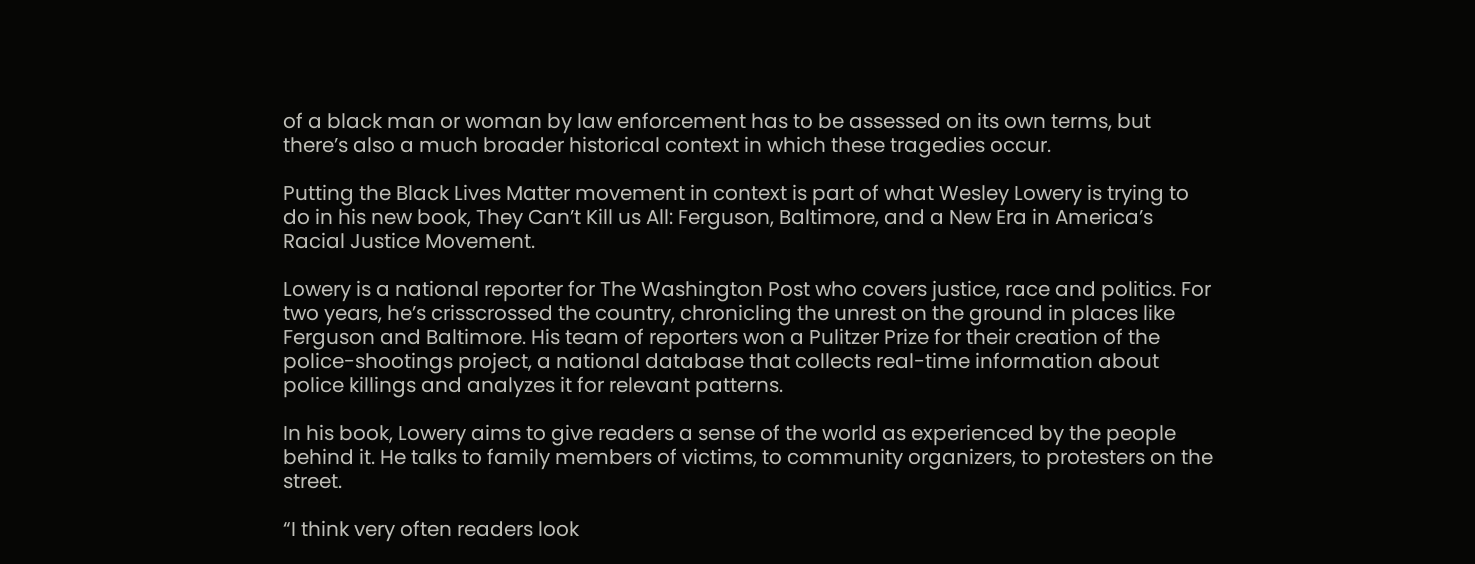of a black man or woman by law enforcement has to be assessed on its own terms, but there’s also a much broader historical context in which these tragedies occur.

Putting the Black Lives Matter movement in context is part of what Wesley Lowery is trying to do in his new book, They Can’t Kill us All: Ferguson, Baltimore, and a New Era in America’s Racial Justice Movement.

Lowery is a national reporter for The Washington Post who covers justice, race and politics. For two years, he’s crisscrossed the country, chronicling the unrest on the ground in places like Ferguson and Baltimore. His team of reporters won a Pulitzer Prize for their creation of the police-shootings project, a national database that collects real-time information about police killings and analyzes it for relevant patterns.

In his book, Lowery aims to give readers a sense of the world as experienced by the people behind it. He talks to family members of victims, to community organizers, to protesters on the street.

“I think very often readers look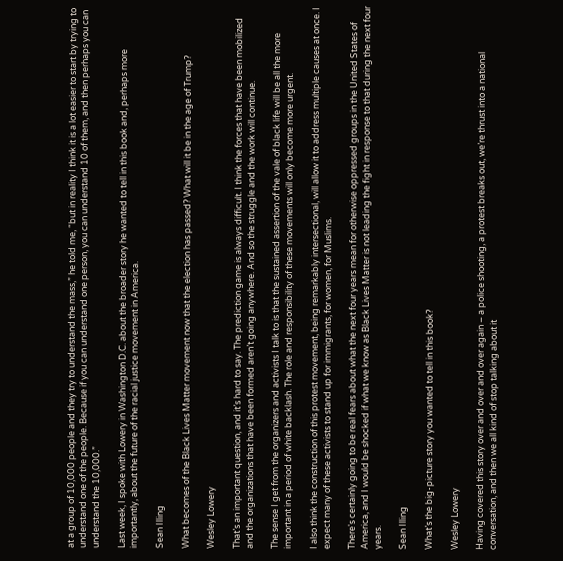at a group of 10,000 people and they try to understand the mass,” he told me, “but in reality I think it is a lot easier to start by trying to understand one of the people. Because if you can understand one person, you can understand 10 of them, and then perhaps you can understand the 10,000.”

Last week, I spoke with Lowery in Washington D.C. about the broader story he wanted to tell in this book and, perhaps more importantly, about the future of the racial justice movement in America.

Sean Illing

What becomes of the Black Lives Matter movement now that the election has passed? What will it be in the age of Trump?

Wesley Lowery

That’s an important question, and it’s hard to say. The prediction game is always difficult. I think the forces that have been mobilized and the organizations that have been formed aren’t going anywhere. And so the struggle and the work will continue.

The sense I get from the organizers and activists I talk to is that the sustained assertion of the vale of black life will be all the more important in a period of white backlash. The role and responsibility of these movements will only become more urgent.

I also think the construction of this protest movement, being remarkably intersectional, will allow it to address multiple causes at once. I expect many of these activists to stand up for immigrants, for women, for Muslims.

There's certainly going to be real fears about what the next four years mean for otherwise oppressed groups in the United States of America, and I would be shocked if what we know as Black Lives Matter is not leading the fight in response to that during the next four years.

Sean Illing

What’s the big-picture story you wanted to tell in this book?

Wesley Lowery

Having covered this story over and over and over again – a police shooting, a protest breaks out, we’re thrust into a national conversation, and then we all kind of stop talking about it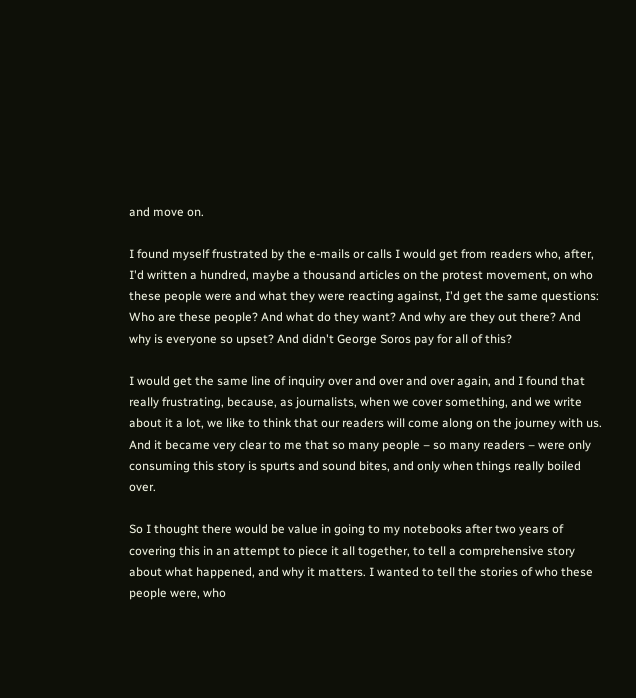and move on.

I found myself frustrated by the e-mails or calls I would get from readers who, after, I'd written a hundred, maybe a thousand articles on the protest movement, on who these people were and what they were reacting against, I'd get the same questions: Who are these people? And what do they want? And why are they out there? And why is everyone so upset? And didn't George Soros pay for all of this?

I would get the same line of inquiry over and over and over again, and I found that really frustrating, because, as journalists, when we cover something, and we write about it a lot, we like to think that our readers will come along on the journey with us. And it became very clear to me that so many people – so many readers – were only consuming this story is spurts and sound bites, and only when things really boiled over.

So I thought there would be value in going to my notebooks after two years of covering this in an attempt to piece it all together, to tell a comprehensive story about what happened, and why it matters. I wanted to tell the stories of who these people were, who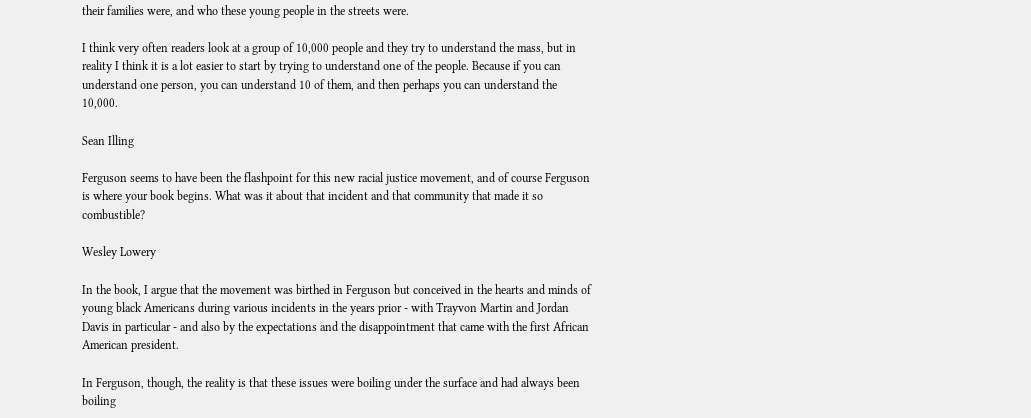their families were, and who these young people in the streets were.

I think very often readers look at a group of 10,000 people and they try to understand the mass, but in reality I think it is a lot easier to start by trying to understand one of the people. Because if you can understand one person, you can understand 10 of them, and then perhaps you can understand the 10,000.

Sean Illing

Ferguson seems to have been the flashpoint for this new racial justice movement, and of course Ferguson is where your book begins. What was it about that incident and that community that made it so combustible?

Wesley Lowery

In the book, I argue that the movement was birthed in Ferguson but conceived in the hearts and minds of young black Americans during various incidents in the years prior - with Trayvon Martin and Jordan Davis in particular - and also by the expectations and the disappointment that came with the first African American president.

In Ferguson, though, the reality is that these issues were boiling under the surface and had always been boiling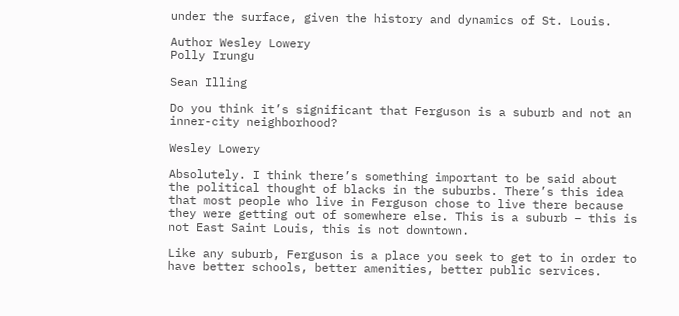under the surface, given the history and dynamics of St. Louis.

Author Wesley Lowery
Polly Irungu

Sean Illing

Do you think it’s significant that Ferguson is a suburb and not an inner-city neighborhood?

Wesley Lowery

Absolutely. I think there’s something important to be said about the political thought of blacks in the suburbs. There’s this idea that most people who live in Ferguson chose to live there because they were getting out of somewhere else. This is a suburb – this is not East Saint Louis, this is not downtown.

Like any suburb, Ferguson is a place you seek to get to in order to have better schools, better amenities, better public services.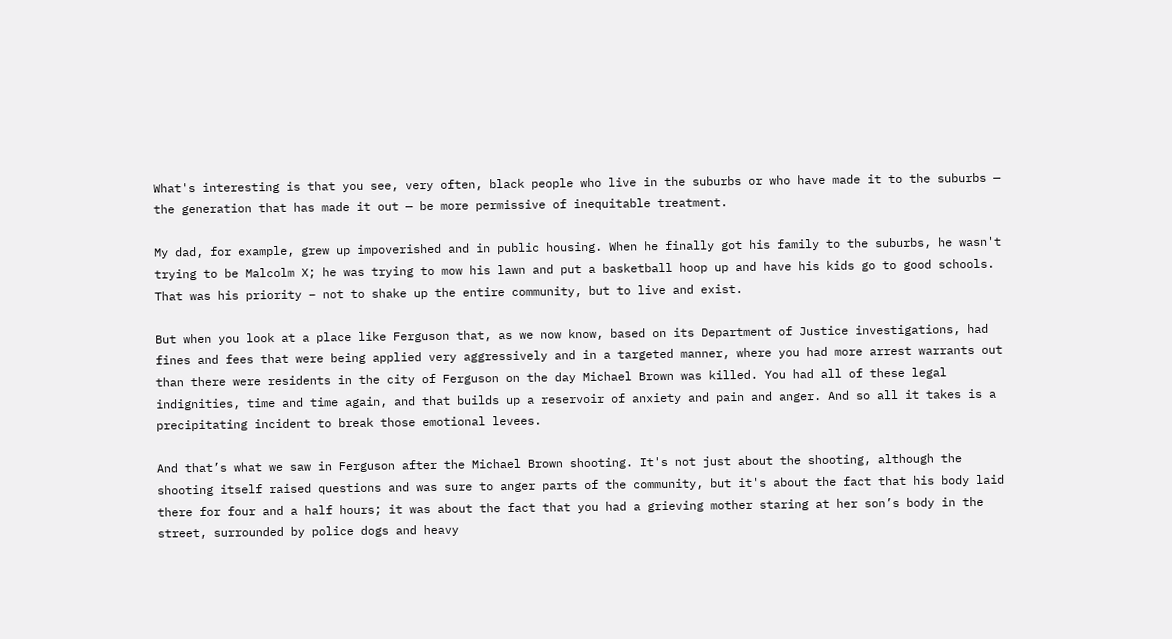What's interesting is that you see, very often, black people who live in the suburbs or who have made it to the suburbs — the generation that has made it out — be more permissive of inequitable treatment.

My dad, for example, grew up impoverished and in public housing. When he finally got his family to the suburbs, he wasn't trying to be Malcolm X; he was trying to mow his lawn and put a basketball hoop up and have his kids go to good schools. That was his priority – not to shake up the entire community, but to live and exist.

But when you look at a place like Ferguson that, as we now know, based on its Department of Justice investigations, had fines and fees that were being applied very aggressively and in a targeted manner, where you had more arrest warrants out than there were residents in the city of Ferguson on the day Michael Brown was killed. You had all of these legal indignities, time and time again, and that builds up a reservoir of anxiety and pain and anger. And so all it takes is a precipitating incident to break those emotional levees.

And that’s what we saw in Ferguson after the Michael Brown shooting. It's not just about the shooting, although the shooting itself raised questions and was sure to anger parts of the community, but it's about the fact that his body laid there for four and a half hours; it was about the fact that you had a grieving mother staring at her son’s body in the street, surrounded by police dogs and heavy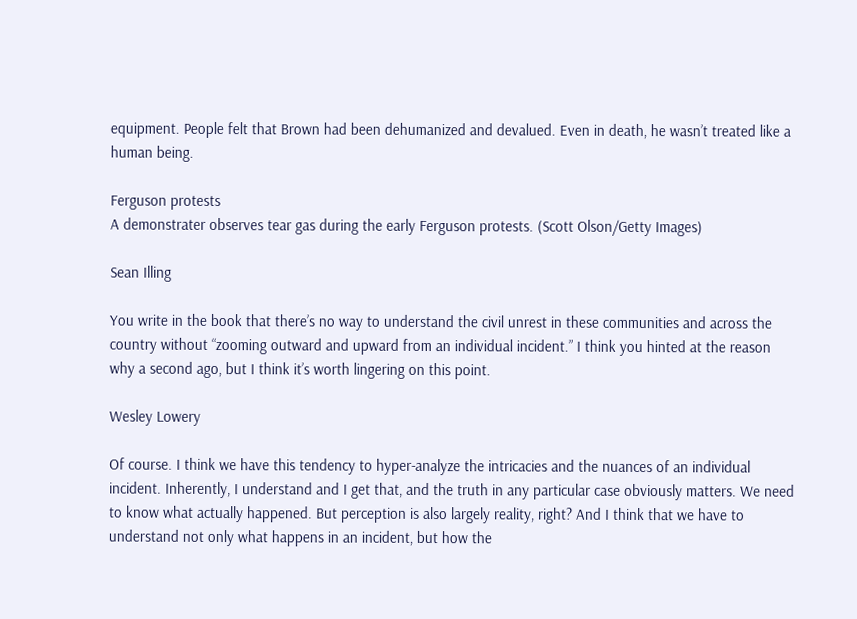equipment. People felt that Brown had been dehumanized and devalued. Even in death, he wasn’t treated like a human being.

Ferguson protests
A demonstrater observes tear gas during the early Ferguson protests. (Scott Olson/Getty Images)

Sean Illing

You write in the book that there’s no way to understand the civil unrest in these communities and across the country without “zooming outward and upward from an individual incident.” I think you hinted at the reason why a second ago, but I think it’s worth lingering on this point.

Wesley Lowery

Of course. I think we have this tendency to hyper-analyze the intricacies and the nuances of an individual incident. Inherently, I understand and I get that, and the truth in any particular case obviously matters. We need to know what actually happened. But perception is also largely reality, right? And I think that we have to understand not only what happens in an incident, but how the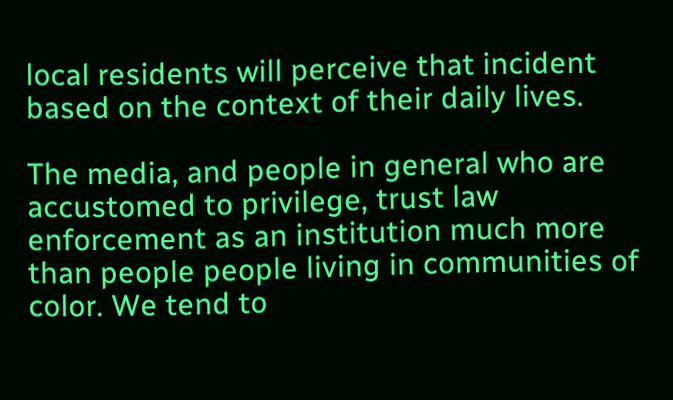local residents will perceive that incident based on the context of their daily lives.

The media, and people in general who are accustomed to privilege, trust law enforcement as an institution much more than people people living in communities of color. We tend to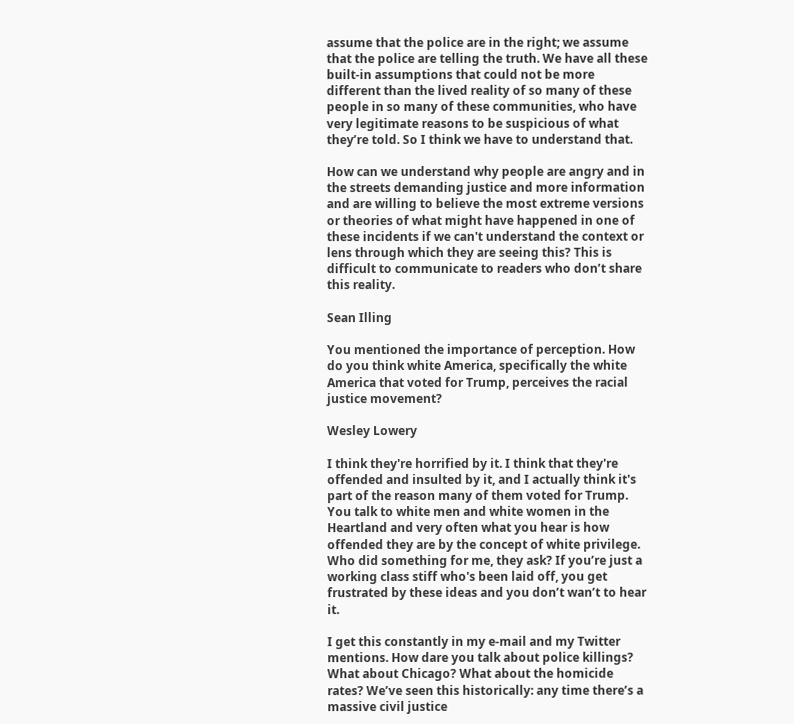assume that the police are in the right; we assume that the police are telling the truth. We have all these built-in assumptions that could not be more different than the lived reality of so many of these people in so many of these communities, who have very legitimate reasons to be suspicious of what they’re told. So I think we have to understand that.

How can we understand why people are angry and in the streets demanding justice and more information and are willing to believe the most extreme versions or theories of what might have happened in one of these incidents if we can't understand the context or lens through which they are seeing this? This is difficult to communicate to readers who don’t share this reality.

Sean Illing

You mentioned the importance of perception. How do you think white America, specifically the white America that voted for Trump, perceives the racial justice movement?

Wesley Lowery

I think they're horrified by it. I think that they're offended and insulted by it, and I actually think it's part of the reason many of them voted for Trump. You talk to white men and white women in the Heartland and very often what you hear is how offended they are by the concept of white privilege. Who did something for me, they ask? If you’re just a working class stiff who's been laid off, you get frustrated by these ideas and you don’t wan’t to hear it.

I get this constantly in my e-mail and my Twitter mentions. How dare you talk about police killings? What about Chicago? What about the homicide rates? We’ve seen this historically: any time there’s a massive civil justice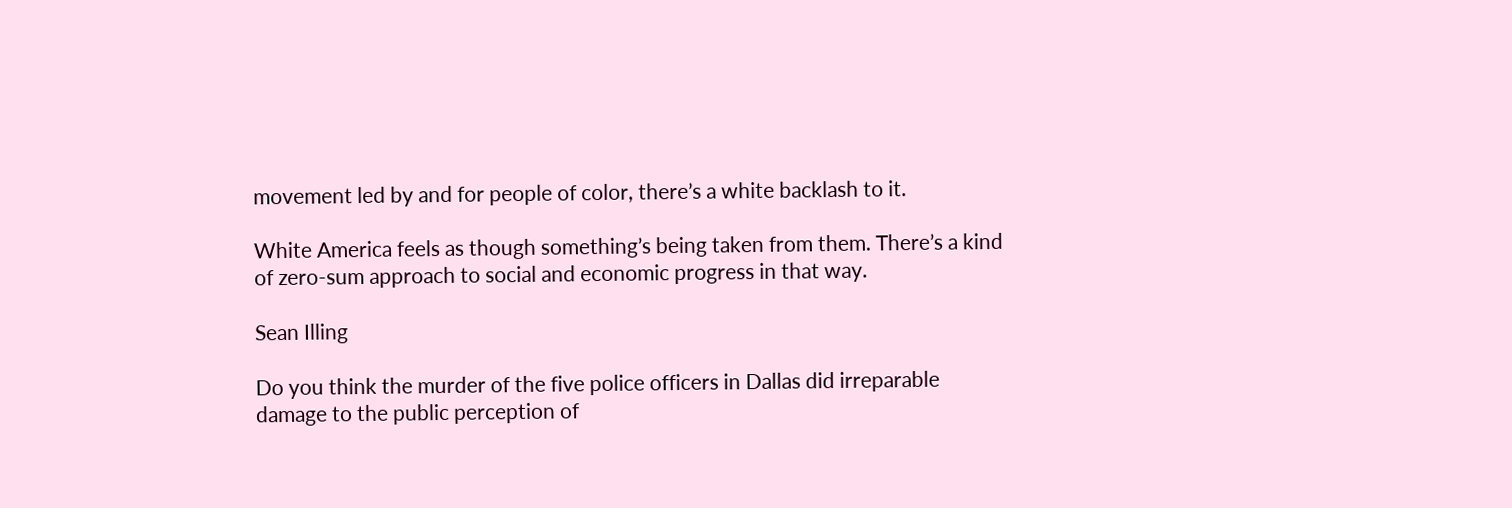movement led by and for people of color, there’s a white backlash to it.

White America feels as though something’s being taken from them. There’s a kind of zero-sum approach to social and economic progress in that way.

Sean Illing

Do you think the murder of the five police officers in Dallas did irreparable damage to the public perception of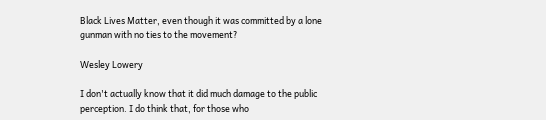Black Lives Matter, even though it was committed by a lone gunman with no ties to the movement?

Wesley Lowery

I don't actually know that it did much damage to the public perception. I do think that, for those who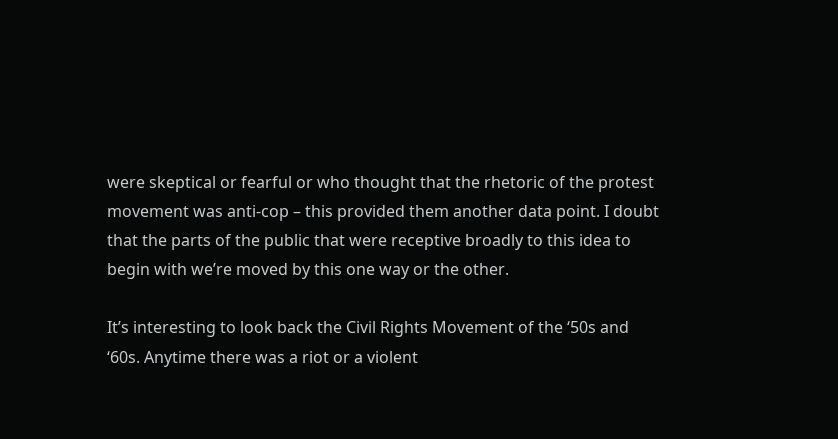were skeptical or fearful or who thought that the rhetoric of the protest movement was anti-cop – this provided them another data point. I doubt that the parts of the public that were receptive broadly to this idea to begin with we’re moved by this one way or the other.

It’s interesting to look back the Civil Rights Movement of the ‘50s and ‘60s. Anytime there was a riot or a violent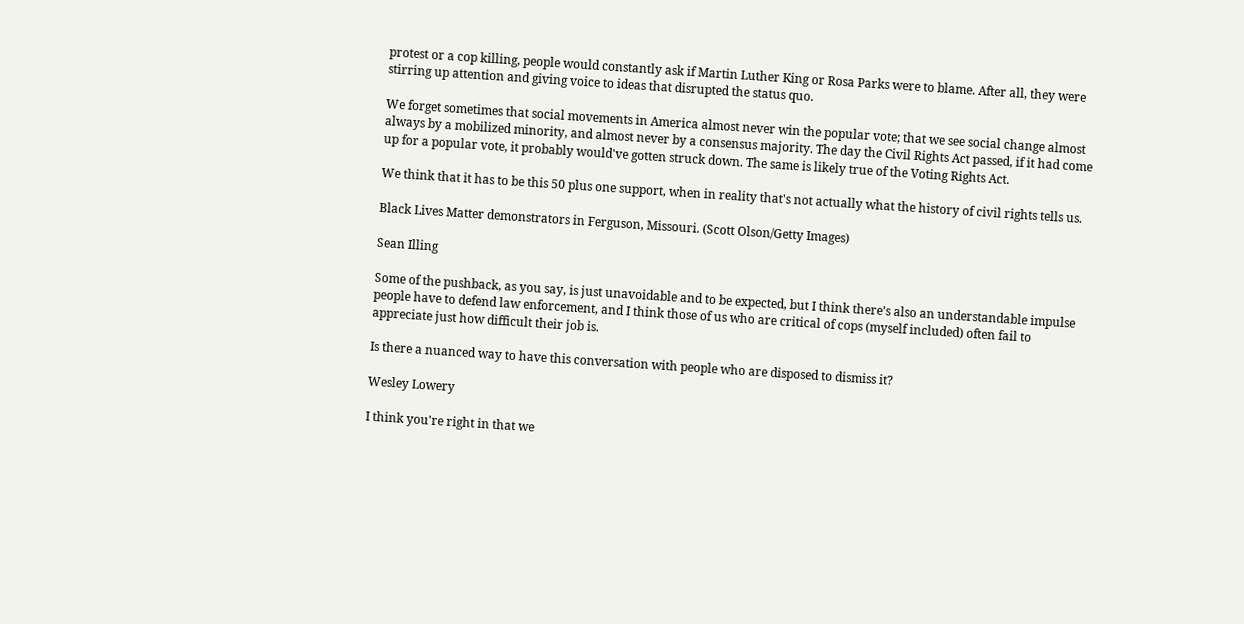protest or a cop killing, people would constantly ask if Martin Luther King or Rosa Parks were to blame. After all, they were stirring up attention and giving voice to ideas that disrupted the status quo.

We forget sometimes that social movements in America almost never win the popular vote; that we see social change almost always by a mobilized minority, and almost never by a consensus majority. The day the Civil Rights Act passed, if it had come up for a popular vote, it probably would've gotten struck down. The same is likely true of the Voting Rights Act.

We think that it has to be this 50 plus one support, when in reality that's not actually what the history of civil rights tells us.

Black Lives Matter demonstrators in Ferguson, Missouri. (Scott Olson/Getty Images)

Sean Illing

Some of the pushback, as you say, is just unavoidable and to be expected, but I think there’s also an understandable impulse people have to defend law enforcement, and I think those of us who are critical of cops (myself included) often fail to appreciate just how difficult their job is.

Is there a nuanced way to have this conversation with people who are disposed to dismiss it?

Wesley Lowery

I think you're right in that we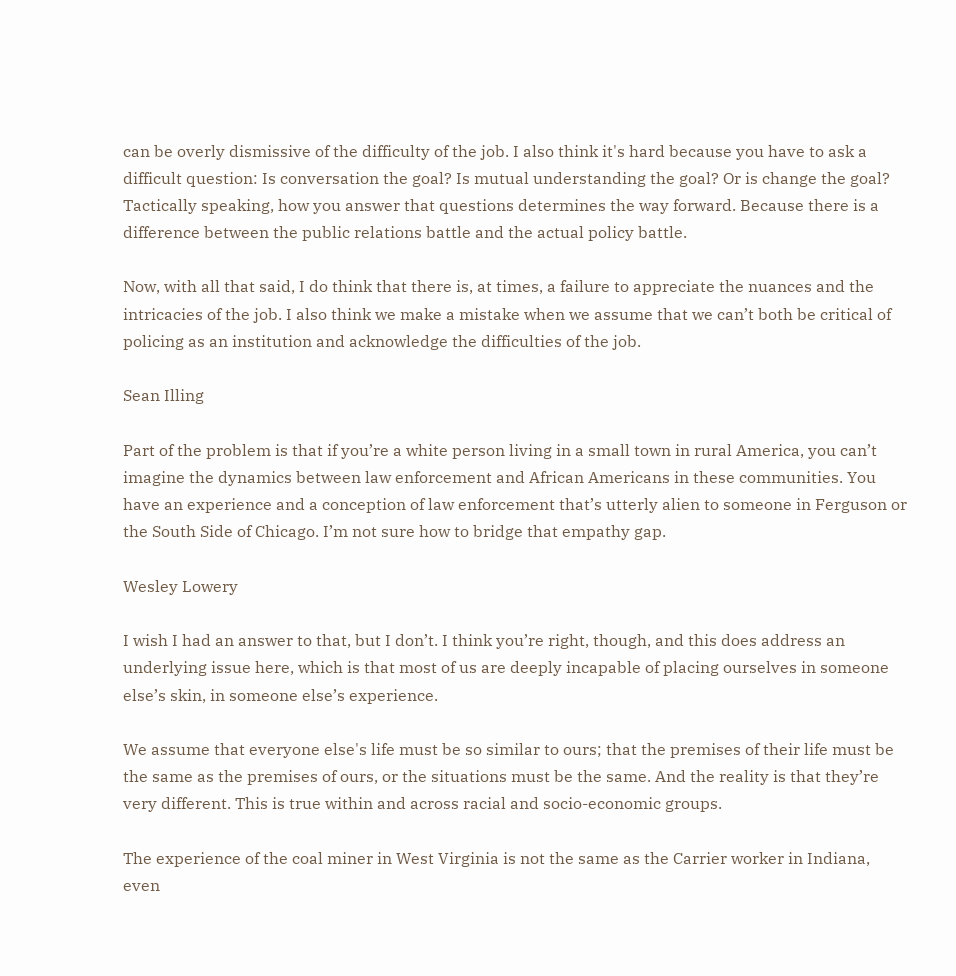can be overly dismissive of the difficulty of the job. I also think it's hard because you have to ask a difficult question: Is conversation the goal? Is mutual understanding the goal? Or is change the goal? Tactically speaking, how you answer that questions determines the way forward. Because there is a difference between the public relations battle and the actual policy battle.

Now, with all that said, I do think that there is, at times, a failure to appreciate the nuances and the intricacies of the job. I also think we make a mistake when we assume that we can’t both be critical of policing as an institution and acknowledge the difficulties of the job.

Sean Illing

Part of the problem is that if you’re a white person living in a small town in rural America, you can’t imagine the dynamics between law enforcement and African Americans in these communities. You have an experience and a conception of law enforcement that’s utterly alien to someone in Ferguson or the South Side of Chicago. I’m not sure how to bridge that empathy gap.

Wesley Lowery

I wish I had an answer to that, but I don’t. I think you’re right, though, and this does address an underlying issue here, which is that most of us are deeply incapable of placing ourselves in someone else’s skin, in someone else’s experience.

We assume that everyone else's life must be so similar to ours; that the premises of their life must be the same as the premises of ours, or the situations must be the same. And the reality is that they’re very different. This is true within and across racial and socio-economic groups.

The experience of the coal miner in West Virginia is not the same as the Carrier worker in Indiana, even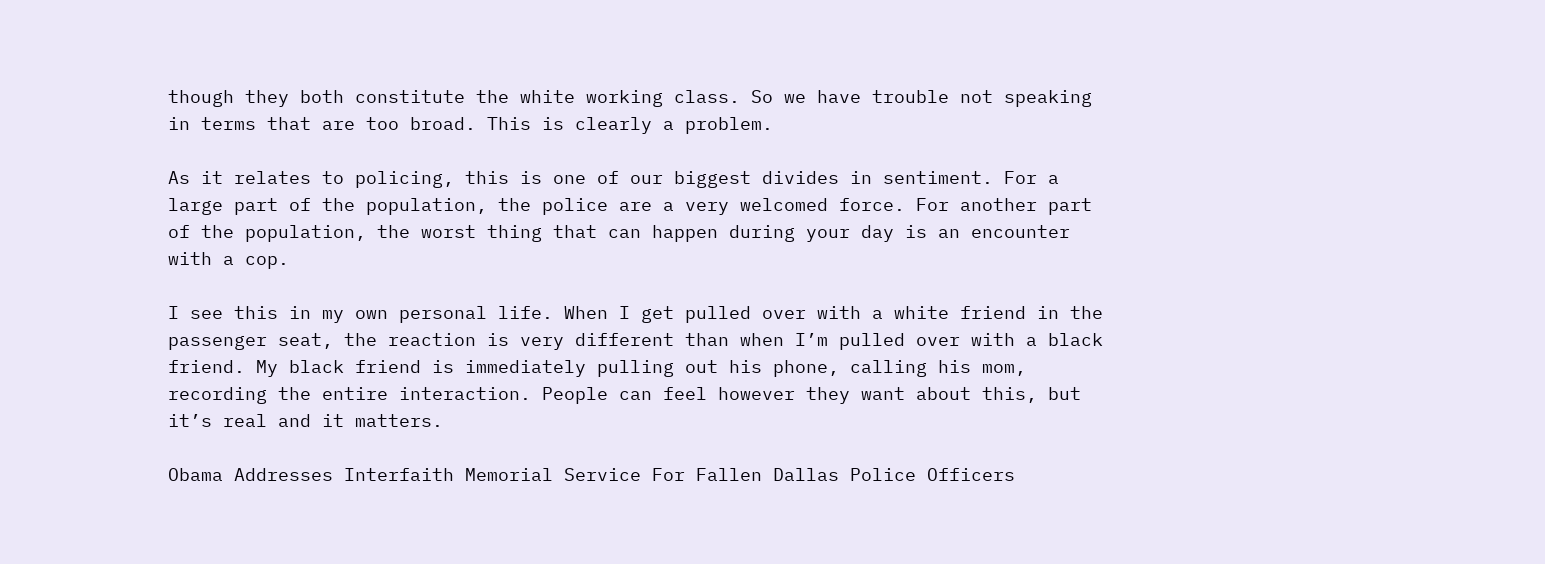though they both constitute the white working class. So we have trouble not speaking in terms that are too broad. This is clearly a problem.

As it relates to policing, this is one of our biggest divides in sentiment. For a large part of the population, the police are a very welcomed force. For another part of the population, the worst thing that can happen during your day is an encounter with a cop.

I see this in my own personal life. When I get pulled over with a white friend in the passenger seat, the reaction is very different than when I’m pulled over with a black friend. My black friend is immediately pulling out his phone, calling his mom, recording the entire interaction. People can feel however they want about this, but it’s real and it matters.

Obama Addresses Interfaith Memorial Service For Fallen Dallas Police Officers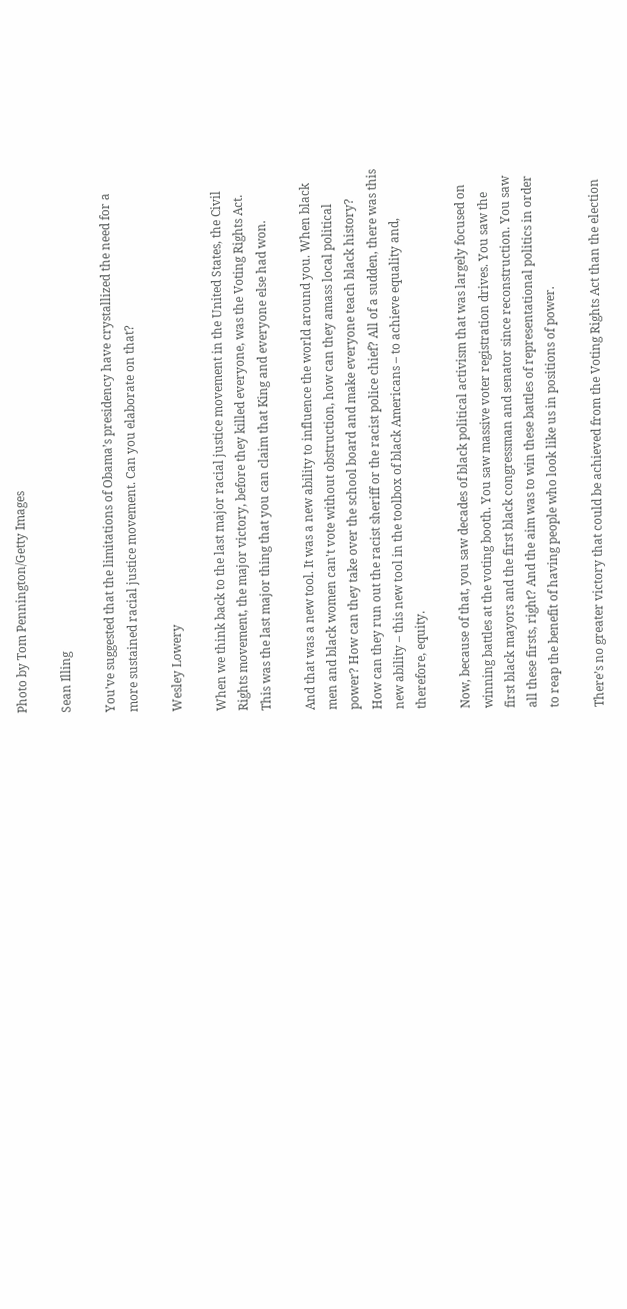Photo by Tom Pennington/Getty Images

Sean Illing

You’ve suggested that the limitations of Obama’s presidency have crystallized the need for a more sustained racial justice movement. Can you elaborate on that?

Wesley Lowery

When we think back to the last major racial justice movement in the United States, the Civil Rights movement, the major victory, before they killed everyone, was the Voting Rights Act. This was the last major thing that you can claim that King and everyone else had won.

And that was a new tool. It was a new ability to influence the world around you. When black men and black women can't vote without obstruction, how can they amass local political power? How can they take over the school board and make everyone teach black history? How can they run out the racist sheriff or the racist police chief? All of a sudden, there was this new ability – this new tool in the toolbox of black Americans – to achieve equality and, therefore, equity.

Now, because of that, you saw decades of black political activism that was largely focused on winning battles at the voting booth. You saw massive voter registration drives. You saw the first black mayors and the first black congressman and senator since reconstruction. You saw all these firsts, right? And the aim was to win these battles of representational politics in order to reap the benefit of having people who look like us in positions of power.

There’s no greater victory that could be achieved from the Voting Rights Act than the election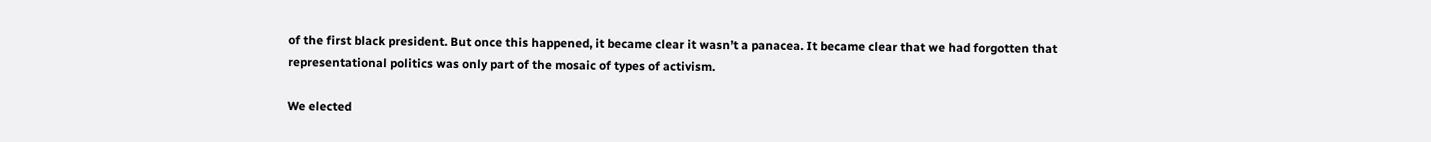of the first black president. But once this happened, it became clear it wasn’t a panacea. It became clear that we had forgotten that representational politics was only part of the mosaic of types of activism.

We elected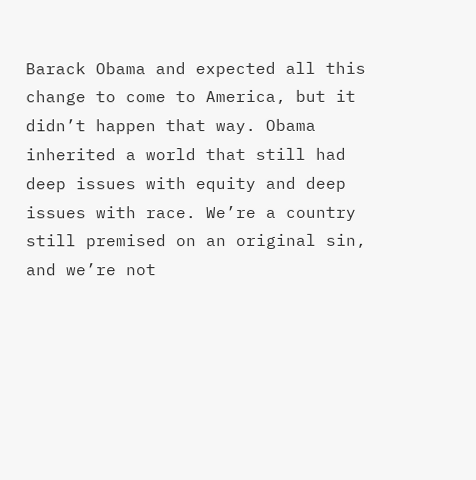Barack Obama and expected all this change to come to America, but it didn’t happen that way. Obama inherited a world that still had deep issues with equity and deep issues with race. We’re a country still premised on an original sin, and we’re not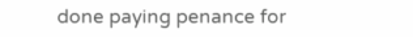done paying penance for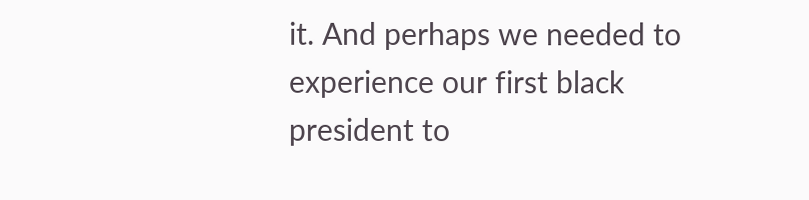it. And perhaps we needed to experience our first black president to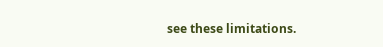see these limitations.